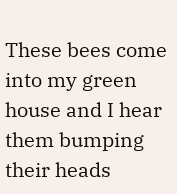These bees come into my green house and I hear them bumping their heads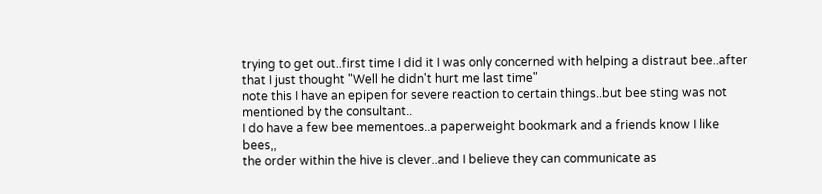trying to get out..first time I did it I was only concerned with helping a distraut bee..after that I just thought "Well he didn't hurt me last time"
note this I have an epipen for severe reaction to certain things..but bee sting was not mentioned by the consultant..
I do have a few bee mementoes..a paperweight bookmark and a friends know I like bees,,
the order within the hive is clever..and I believe they can communicate as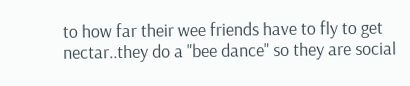to how far their wee friends have to fly to get nectar..they do a "bee dance" so they are social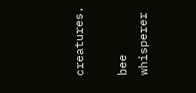creatures.

bee whisperer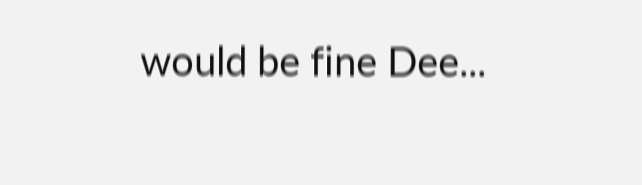would be fine Dee...